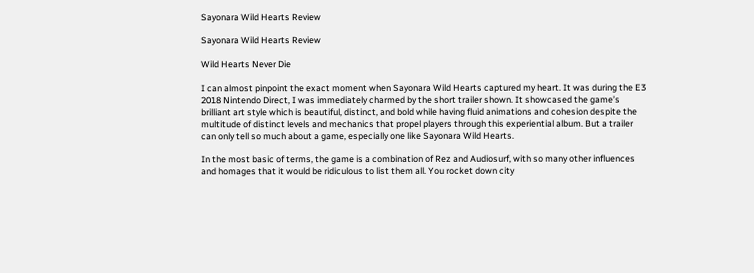Sayonara Wild Hearts Review

Sayonara Wild Hearts Review

Wild Hearts Never Die

I can almost pinpoint the exact moment when Sayonara Wild Hearts captured my heart. It was during the E3 2018 Nintendo Direct, I was immediately charmed by the short trailer shown. It showcased the game’s brilliant art style which is beautiful, distinct, and bold while having fluid animations and cohesion despite the multitude of distinct levels and mechanics that propel players through this experiential album. But a trailer can only tell so much about a game, especially one like Sayonara Wild Hearts.

In the most basic of terms, the game is a combination of Rez and Audiosurf, with so many other influences and homages that it would be ridiculous to list them all. You rocket down city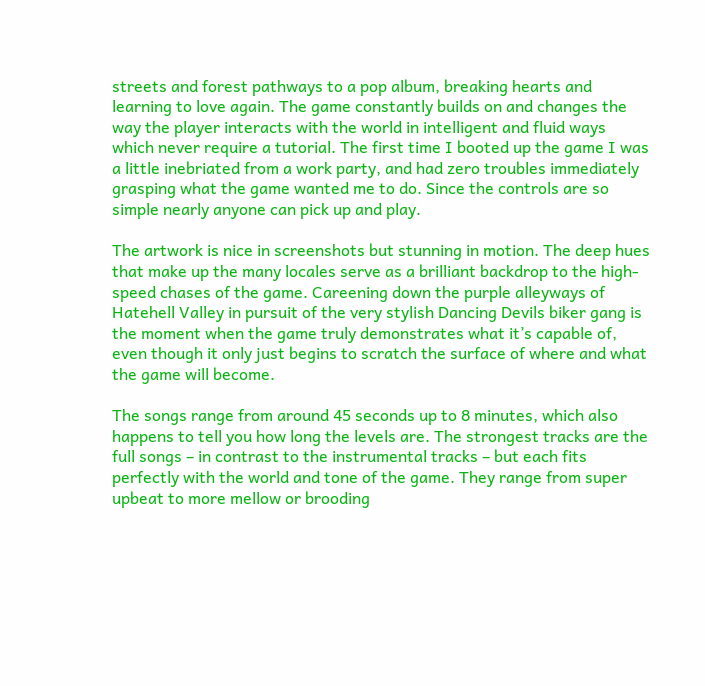streets and forest pathways to a pop album, breaking hearts and learning to love again. The game constantly builds on and changes the way the player interacts with the world in intelligent and fluid ways which never require a tutorial. The first time I booted up the game I was a little inebriated from a work party, and had zero troubles immediately grasping what the game wanted me to do. Since the controls are so simple nearly anyone can pick up and play.

The artwork is nice in screenshots but stunning in motion. The deep hues that make up the many locales serve as a brilliant backdrop to the high-speed chases of the game. Careening down the purple alleyways of Hatehell Valley in pursuit of the very stylish Dancing Devils biker gang is the moment when the game truly demonstrates what it’s capable of, even though it only just begins to scratch the surface of where and what the game will become.

The songs range from around 45 seconds up to 8 minutes, which also happens to tell you how long the levels are. The strongest tracks are the full songs – in contrast to the instrumental tracks – but each fits perfectly with the world and tone of the game. They range from super upbeat to more mellow or brooding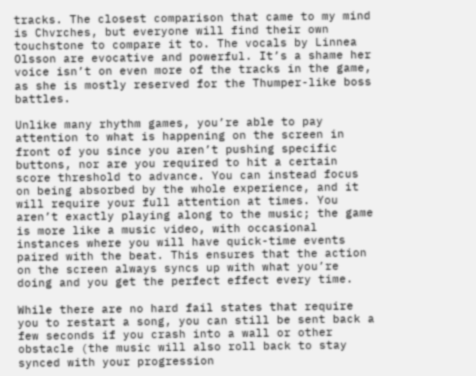tracks. The closest comparison that came to my mind is Chvrches, but everyone will find their own touchstone to compare it to. The vocals by Linnea Olsson are evocative and powerful. It’s a shame her voice isn’t on even more of the tracks in the game, as she is mostly reserved for the Thumper-like boss battles.

Unlike many rhythm games, you’re able to pay attention to what is happening on the screen in front of you since you aren’t pushing specific buttons, nor are you required to hit a certain score threshold to advance. You can instead focus on being absorbed by the whole experience, and it will require your full attention at times. You aren’t exactly playing along to the music; the game is more like a music video, with occasional instances where you will have quick-time events paired with the beat. This ensures that the action on the screen always syncs up with what you’re doing and you get the perfect effect every time.

While there are no hard fail states that require you to restart a song, you can still be sent back a few seconds if you crash into a wall or other obstacle (the music will also roll back to stay synced with your progression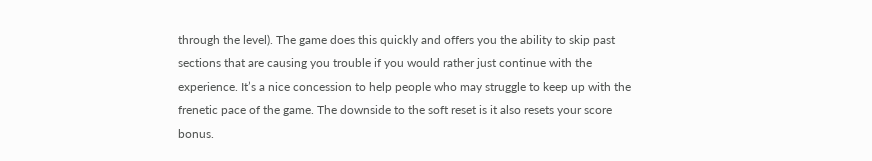through the level). The game does this quickly and offers you the ability to skip past sections that are causing you trouble if you would rather just continue with the experience. It’s a nice concession to help people who may struggle to keep up with the frenetic pace of the game. The downside to the soft reset is it also resets your score bonus.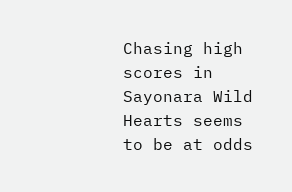Chasing high scores in Sayonara Wild Hearts seems to be at odds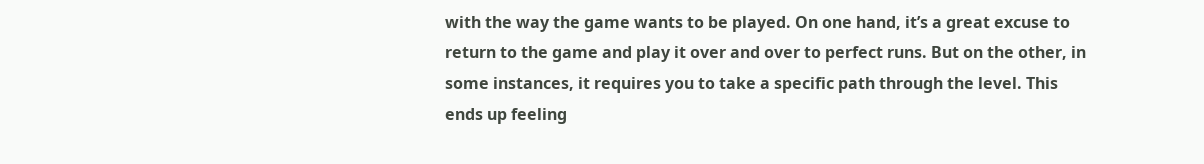with the way the game wants to be played. On one hand, it’s a great excuse to return to the game and play it over and over to perfect runs. But on the other, in some instances, it requires you to take a specific path through the level. This ends up feeling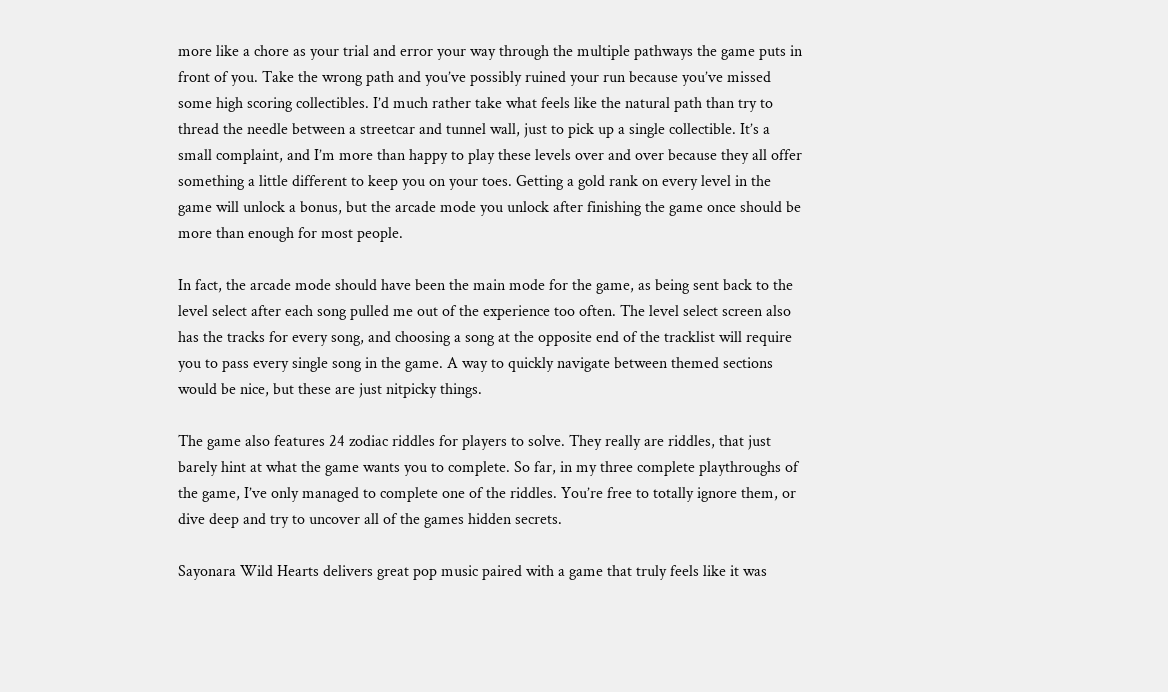more like a chore as your trial and error your way through the multiple pathways the game puts in front of you. Take the wrong path and you’ve possibly ruined your run because you’ve missed some high scoring collectibles. I’d much rather take what feels like the natural path than try to thread the needle between a streetcar and tunnel wall, just to pick up a single collectible. It’s a small complaint, and I’m more than happy to play these levels over and over because they all offer something a little different to keep you on your toes. Getting a gold rank on every level in the game will unlock a bonus, but the arcade mode you unlock after finishing the game once should be more than enough for most people.

In fact, the arcade mode should have been the main mode for the game, as being sent back to the level select after each song pulled me out of the experience too often. The level select screen also has the tracks for every song, and choosing a song at the opposite end of the tracklist will require you to pass every single song in the game. A way to quickly navigate between themed sections would be nice, but these are just nitpicky things.

The game also features 24 zodiac riddles for players to solve. They really are riddles, that just barely hint at what the game wants you to complete. So far, in my three complete playthroughs of the game, I’ve only managed to complete one of the riddles. You’re free to totally ignore them, or dive deep and try to uncover all of the games hidden secrets.

Sayonara Wild Hearts delivers great pop music paired with a game that truly feels like it was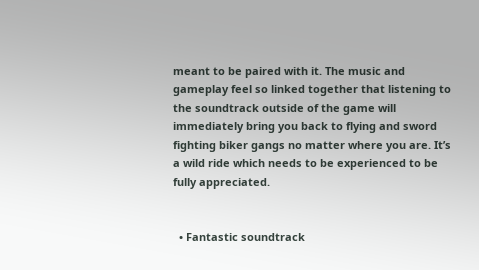meant to be paired with it. The music and gameplay feel so linked together that listening to the soundtrack outside of the game will immediately bring you back to flying and sword fighting biker gangs no matter where you are. It’s a wild ride which needs to be experienced to be fully appreciated.


  • Fantastic soundtrack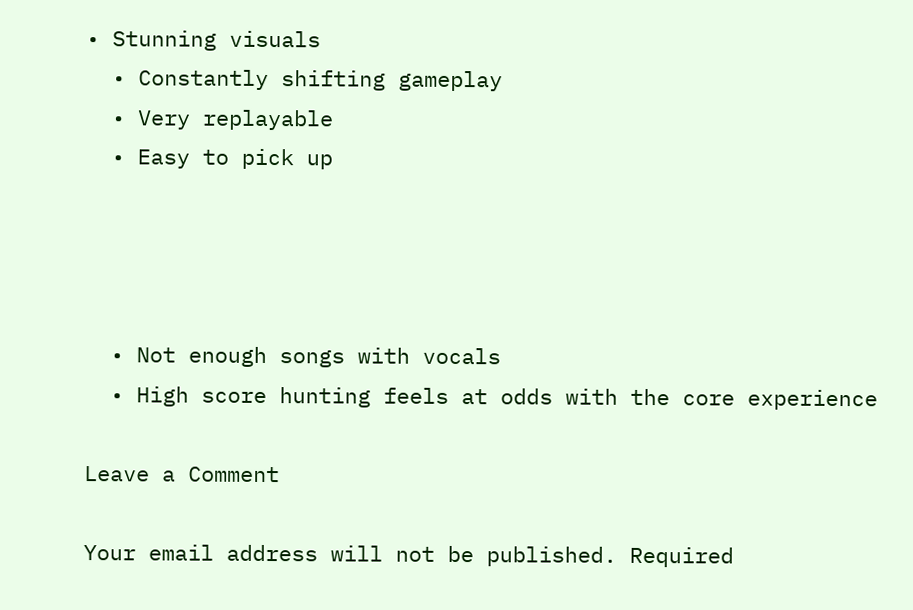• Stunning visuals
  • Constantly shifting gameplay
  • Very replayable
  • Easy to pick up




  • Not enough songs with vocals
  • High score hunting feels at odds with the core experience

Leave a Comment

Your email address will not be published. Required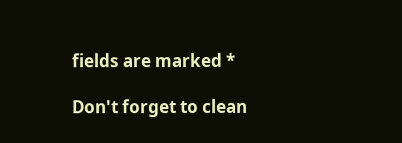fields are marked *

Don't forget to clean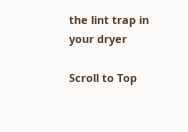the lint trap in your dryer

Scroll to Top